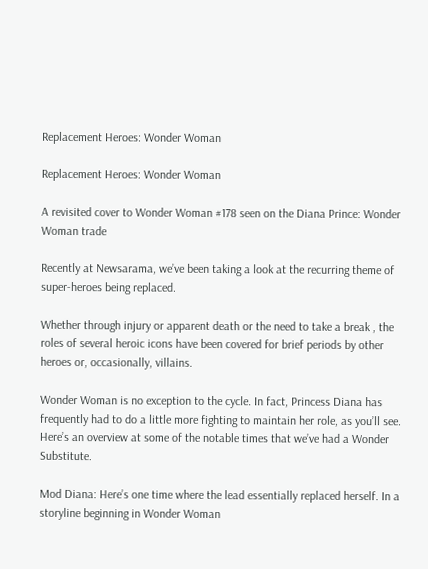Replacement Heroes: Wonder Woman

Replacement Heroes: Wonder Woman

A revisited cover to Wonder Woman #178 seen on the Diana Prince: Wonder Woman trade

Recently at Newsarama, we’ve been taking a look at the recurring theme of super-heroes being replaced.

Whether through injury or apparent death or the need to take a break , the roles of several heroic icons have been covered for brief periods by other heroes or, occasionally, villains.

Wonder Woman is no exception to the cycle. In fact, Princess Diana has frequently had to do a little more fighting to maintain her role, as you’ll see. Here’s an overview at some of the notable times that we’ve had a Wonder Substitute.

Mod Diana: Here’s one time where the lead essentially replaced herself. In a storyline beginning in Wonder Woman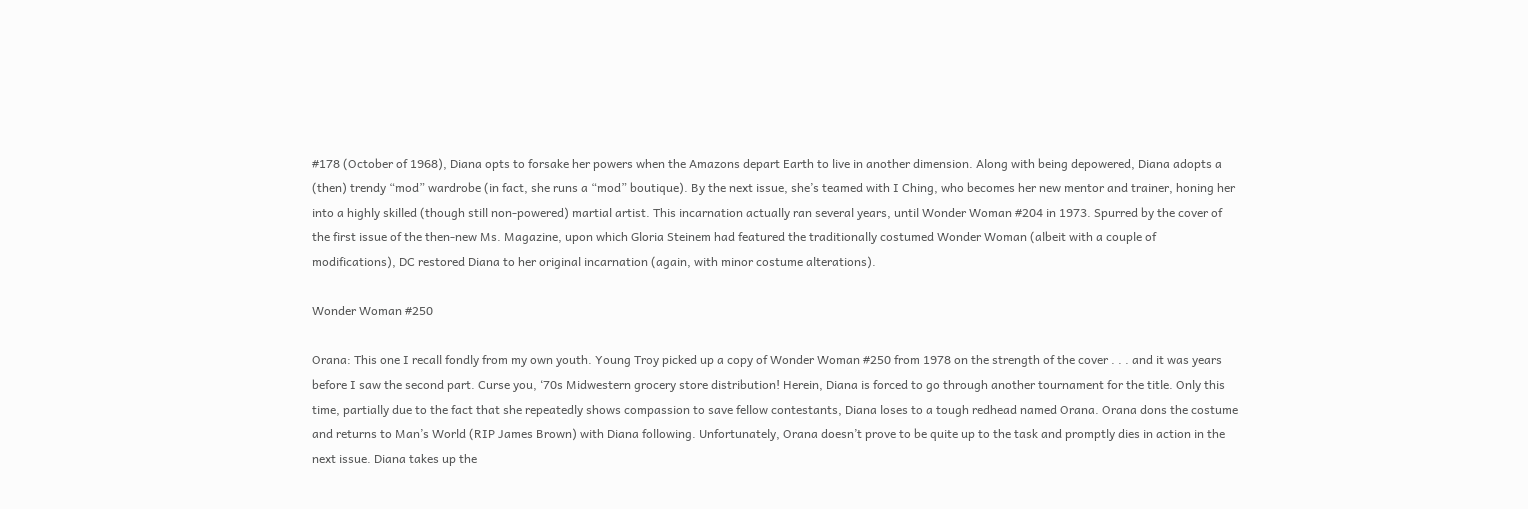#178 (October of 1968), Diana opts to forsake her powers when the Amazons depart Earth to live in another dimension. Along with being depowered, Diana adopts a (then) trendy “mod” wardrobe (in fact, she runs a “mod” boutique). By the next issue, she’s teamed with I Ching, who becomes her new mentor and trainer, honing her into a highly skilled (though still non-powered) martial artist. This incarnation actually ran several years, until Wonder Woman #204 in 1973. Spurred by the cover of the first issue of the then-new Ms. Magazine, upon which Gloria Steinem had featured the traditionally costumed Wonder Woman (albeit with a couple of modifications), DC restored Diana to her original incarnation (again, with minor costume alterations).

Wonder Woman #250

Orana: This one I recall fondly from my own youth. Young Troy picked up a copy of Wonder Woman #250 from 1978 on the strength of the cover . . . and it was years before I saw the second part. Curse you, ‘70s Midwestern grocery store distribution! Herein, Diana is forced to go through another tournament for the title. Only this time, partially due to the fact that she repeatedly shows compassion to save fellow contestants, Diana loses to a tough redhead named Orana. Orana dons the costume and returns to Man’s World (RIP James Brown) with Diana following. Unfortunately, Orana doesn’t prove to be quite up to the task and promptly dies in action in the next issue. Diana takes up the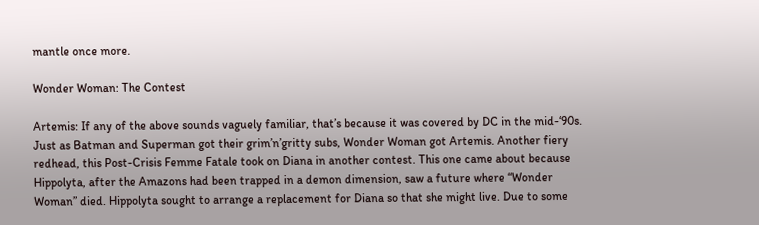mantle once more.

Wonder Woman: The Contest

Artemis: If any of the above sounds vaguely familiar, that’s because it was covered by DC in the mid-‘90s. Just as Batman and Superman got their grim’n’gritty subs, Wonder Woman got Artemis. Another fiery redhead, this Post-Crisis Femme Fatale took on Diana in another contest. This one came about because Hippolyta, after the Amazons had been trapped in a demon dimension, saw a future where “Wonder Woman” died. Hippolyta sought to arrange a replacement for Diana so that she might live. Due to some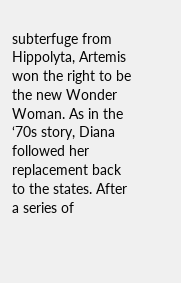subterfuge from Hippolyta, Artemis won the right to be the new Wonder Woman. As in the ‘70s story, Diana followed her replacement back to the states. After a series of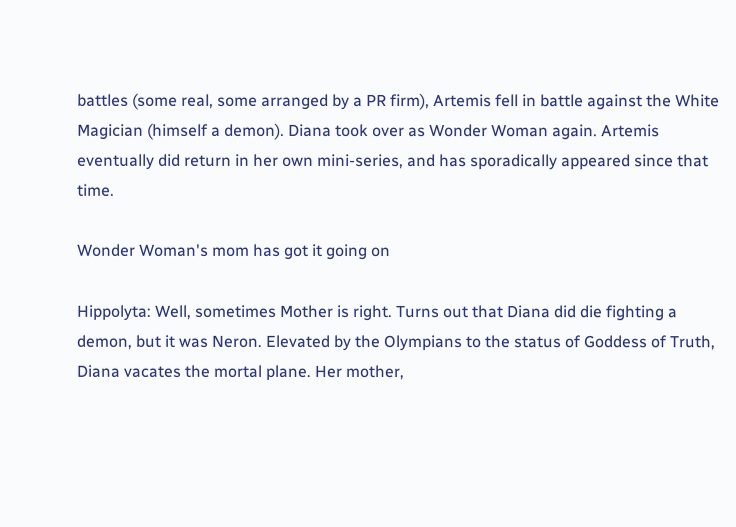battles (some real, some arranged by a PR firm), Artemis fell in battle against the White Magician (himself a demon). Diana took over as Wonder Woman again. Artemis eventually did return in her own mini-series, and has sporadically appeared since that time.

Wonder Woman's mom has got it going on

Hippolyta: Well, sometimes Mother is right. Turns out that Diana did die fighting a demon, but it was Neron. Elevated by the Olympians to the status of Goddess of Truth, Diana vacates the mortal plane. Her mother,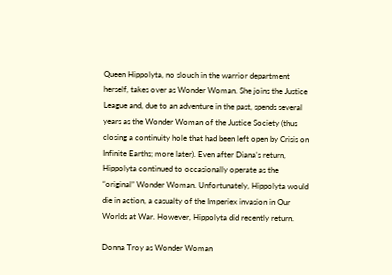Queen Hippolyta, no slouch in the warrior department herself, takes over as Wonder Woman. She joins the Justice League and, due to an adventure in the past, spends several years as the Wonder Woman of the Justice Society (thus closing a continuity hole that had been left open by Crisis on Infinite Earths; more later). Even after Diana’s return, Hippolyta continued to occasionally operate as the “original” Wonder Woman. Unfortunately, Hippolyta would die in action, a casualty of the Imperiex invasion in Our Worlds at War. However, Hippolyta did recently return.

Donna Troy as Wonder Woman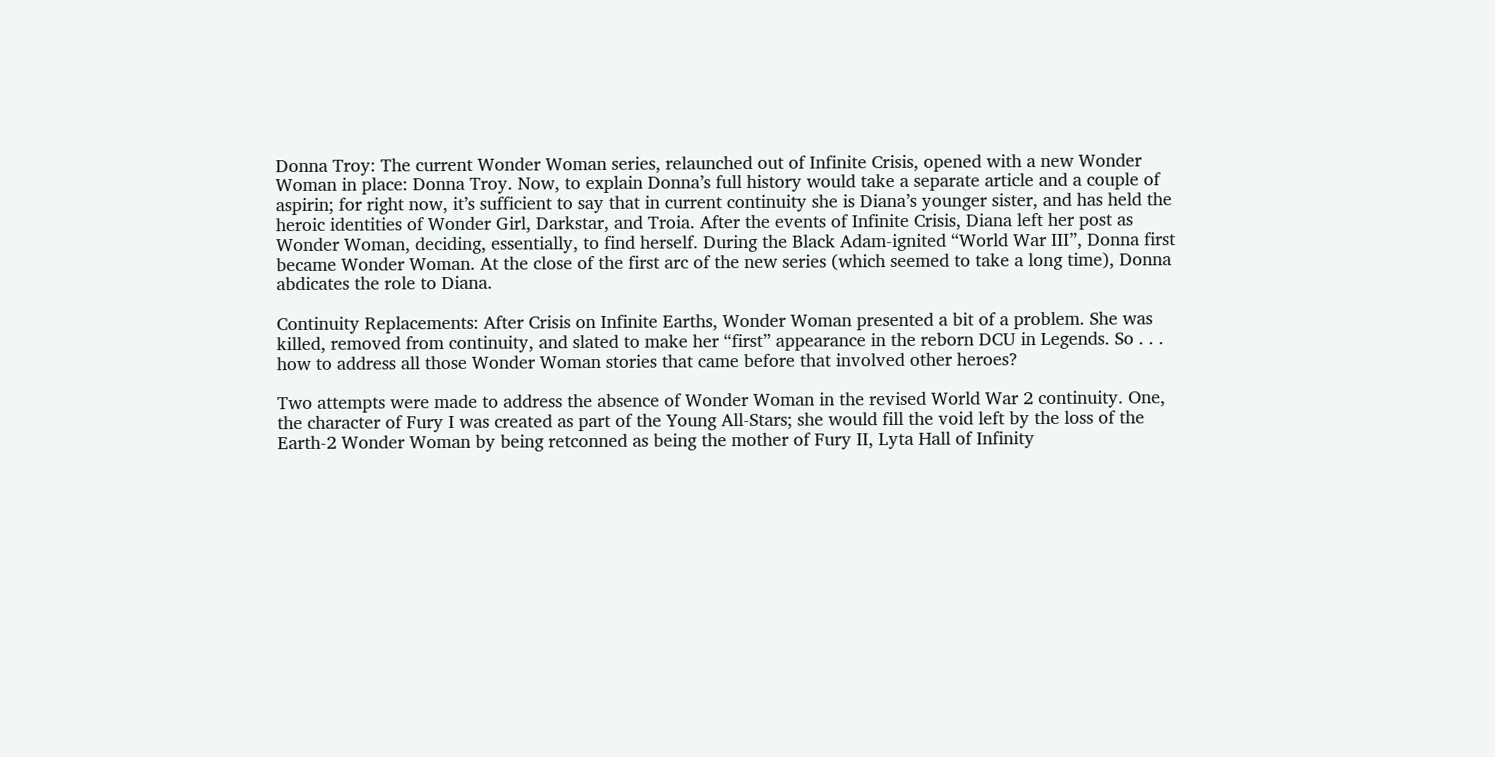Donna Troy: The current Wonder Woman series, relaunched out of Infinite Crisis, opened with a new Wonder Woman in place: Donna Troy. Now, to explain Donna’s full history would take a separate article and a couple of aspirin; for right now, it’s sufficient to say that in current continuity she is Diana’s younger sister, and has held the heroic identities of Wonder Girl, Darkstar, and Troia. After the events of Infinite Crisis, Diana left her post as Wonder Woman, deciding, essentially, to find herself. During the Black Adam-ignited “World War III”, Donna first became Wonder Woman. At the close of the first arc of the new series (which seemed to take a long time), Donna abdicates the role to Diana.

Continuity Replacements: After Crisis on Infinite Earths, Wonder Woman presented a bit of a problem. She was killed, removed from continuity, and slated to make her “first” appearance in the reborn DCU in Legends. So . . . how to address all those Wonder Woman stories that came before that involved other heroes?

Two attempts were made to address the absence of Wonder Woman in the revised World War 2 continuity. One, the character of Fury I was created as part of the Young All-Stars; she would fill the void left by the loss of the Earth-2 Wonder Woman by being retconned as being the mother of Fury II, Lyta Hall of Infinity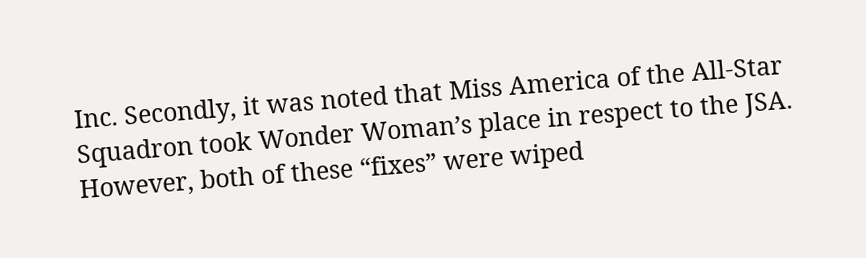Inc. Secondly, it was noted that Miss America of the All-Star Squadron took Wonder Woman’s place in respect to the JSA. However, both of these “fixes” were wiped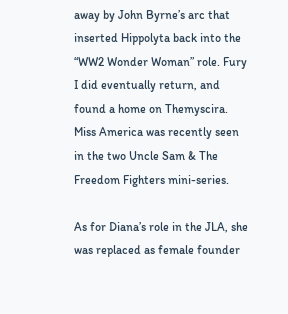away by John Byrne’s arc that inserted Hippolyta back into the “WW2 Wonder Woman” role. Fury I did eventually return, and found a home on Themyscira. Miss America was recently seen in the two Uncle Sam & The Freedom Fighters mini-series.

As for Diana’s role in the JLA, she was replaced as female founder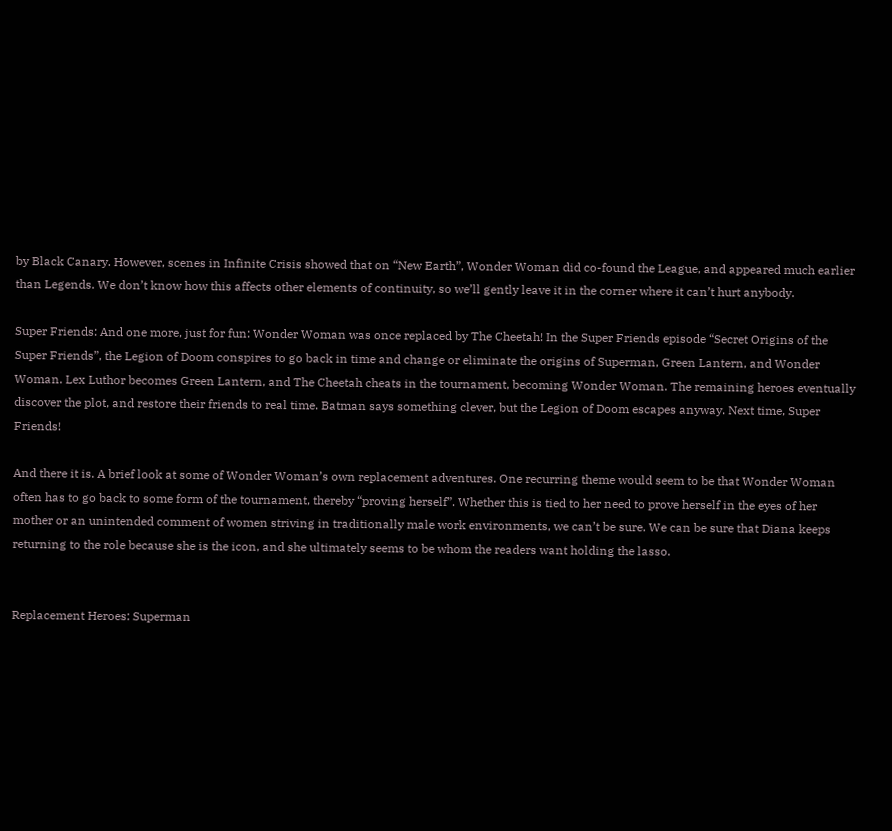by Black Canary. However, scenes in Infinite Crisis showed that on “New Earth”, Wonder Woman did co-found the League, and appeared much earlier than Legends. We don’t know how this affects other elements of continuity, so we’ll gently leave it in the corner where it can’t hurt anybody.

Super Friends: And one more, just for fun: Wonder Woman was once replaced by The Cheetah! In the Super Friends episode “Secret Origins of the Super Friends”, the Legion of Doom conspires to go back in time and change or eliminate the origins of Superman, Green Lantern, and Wonder Woman. Lex Luthor becomes Green Lantern, and The Cheetah cheats in the tournament, becoming Wonder Woman. The remaining heroes eventually discover the plot, and restore their friends to real time. Batman says something clever, but the Legion of Doom escapes anyway. Next time, Super Friends!

And there it is. A brief look at some of Wonder Woman’s own replacement adventures. One recurring theme would seem to be that Wonder Woman often has to go back to some form of the tournament, thereby “proving herself”. Whether this is tied to her need to prove herself in the eyes of her mother or an unintended comment of women striving in traditionally male work environments, we can’t be sure. We can be sure that Diana keeps returning to the role because she is the icon, and she ultimately seems to be whom the readers want holding the lasso.


Replacement Heroes: Superman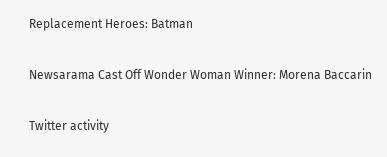Replacement Heroes: Batman

Newsarama Cast Off Wonder Woman Winner: Morena Baccarin

Twitter activity